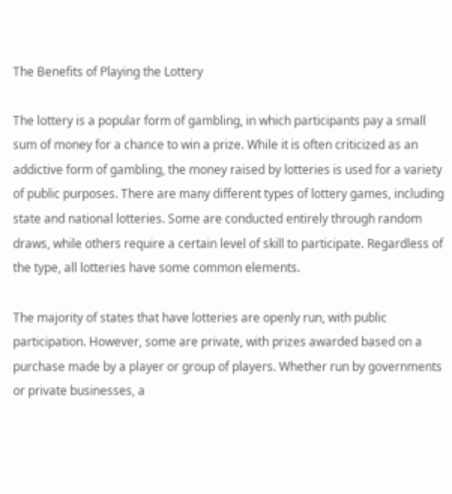The Benefits of Playing the Lottery

The lottery is a popular form of gambling, in which participants pay a small sum of money for a chance to win a prize. While it is often criticized as an addictive form of gambling, the money raised by lotteries is used for a variety of public purposes. There are many different types of lottery games, including state and national lotteries. Some are conducted entirely through random draws, while others require a certain level of skill to participate. Regardless of the type, all lotteries have some common elements.

The majority of states that have lotteries are openly run, with public participation. However, some are private, with prizes awarded based on a purchase made by a player or group of players. Whether run by governments or private businesses, a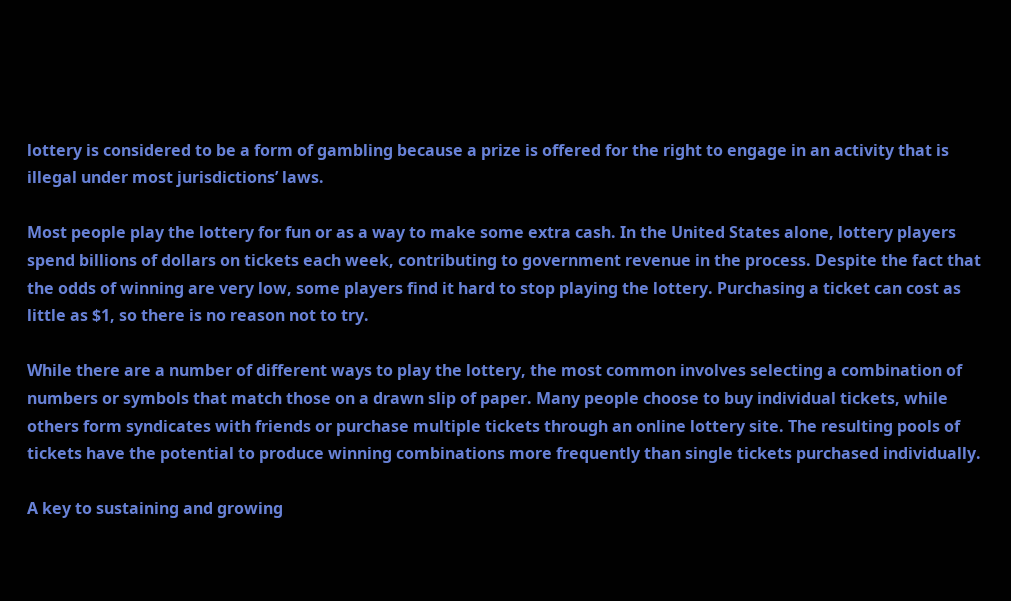lottery is considered to be a form of gambling because a prize is offered for the right to engage in an activity that is illegal under most jurisdictions’ laws.

Most people play the lottery for fun or as a way to make some extra cash. In the United States alone, lottery players spend billions of dollars on tickets each week, contributing to government revenue in the process. Despite the fact that the odds of winning are very low, some players find it hard to stop playing the lottery. Purchasing a ticket can cost as little as $1, so there is no reason not to try.

While there are a number of different ways to play the lottery, the most common involves selecting a combination of numbers or symbols that match those on a drawn slip of paper. Many people choose to buy individual tickets, while others form syndicates with friends or purchase multiple tickets through an online lottery site. The resulting pools of tickets have the potential to produce winning combinations more frequently than single tickets purchased individually.

A key to sustaining and growing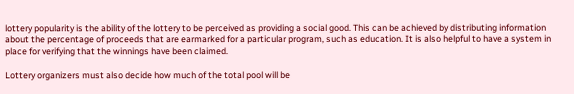lottery popularity is the ability of the lottery to be perceived as providing a social good. This can be achieved by distributing information about the percentage of proceeds that are earmarked for a particular program, such as education. It is also helpful to have a system in place for verifying that the winnings have been claimed.

Lottery organizers must also decide how much of the total pool will be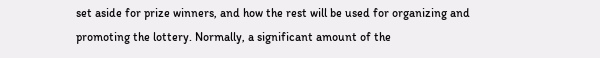set aside for prize winners, and how the rest will be used for organizing and promoting the lottery. Normally, a significant amount of the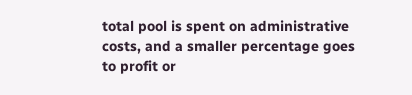total pool is spent on administrative costs, and a smaller percentage goes to profit or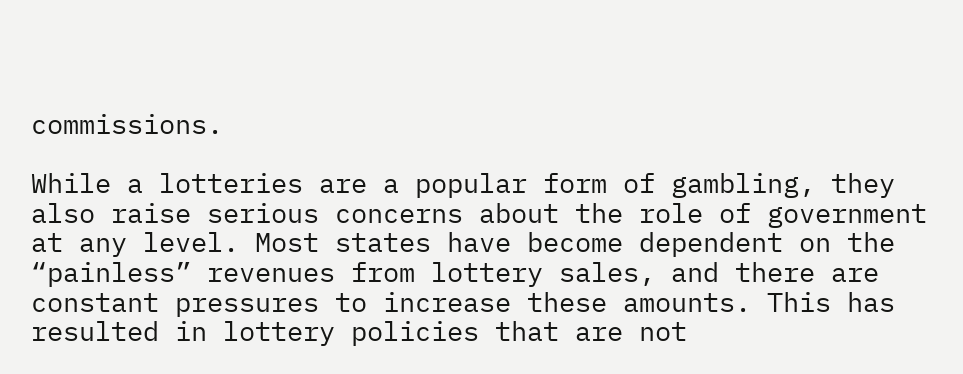commissions.

While a lotteries are a popular form of gambling, they also raise serious concerns about the role of government at any level. Most states have become dependent on the “painless” revenues from lottery sales, and there are constant pressures to increase these amounts. This has resulted in lottery policies that are not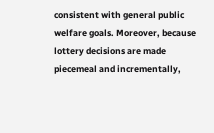consistent with general public welfare goals. Moreover, because lottery decisions are made piecemeal and incrementally,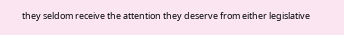they seldom receive the attention they deserve from either legislative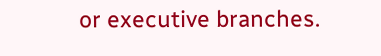or executive branches.